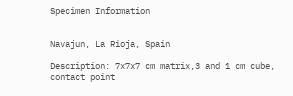Specimen Information


Navajun, La Rioja, Spain

Description: 7x7x7 cm matrix,3 and 1 cm cube, contact point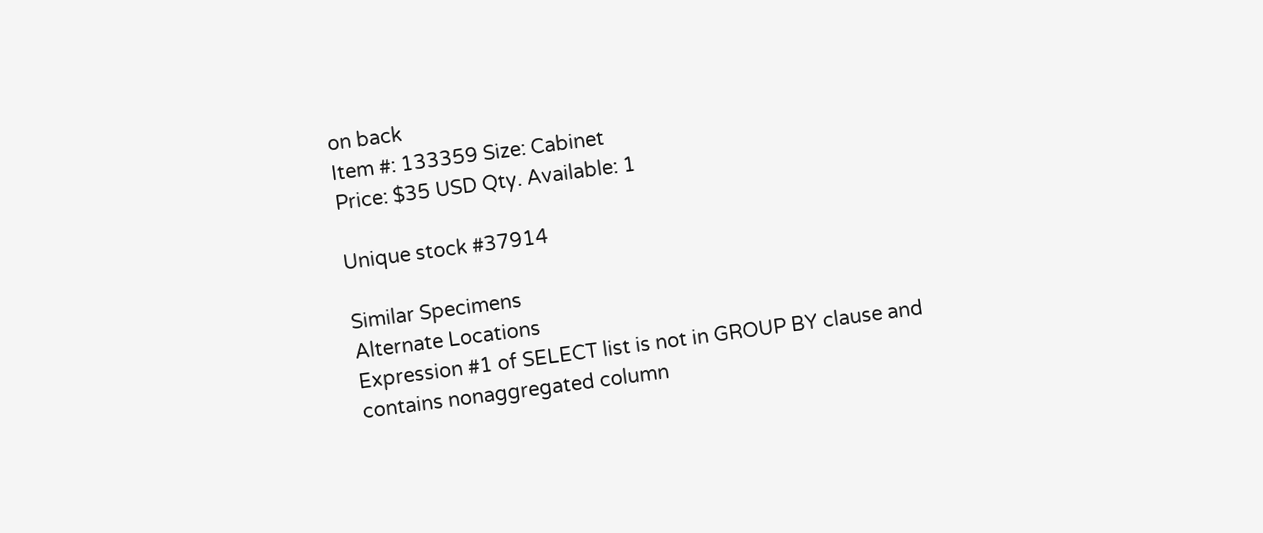on back
Item #: 133359 Size: Cabinet
Price: $35 USD Qty. Available: 1

Unique stock #37914

Similar Specimens
Alternate Locations
Expression #1 of SELECT list is not in GROUP BY clause and contains nonaggregated column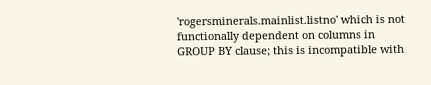'rogersminerals.mainlist.listno' which is not functionally dependent on columns in GROUP BY clause; this is incompatible with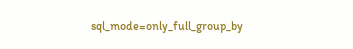sql_mode=only_full_group_by